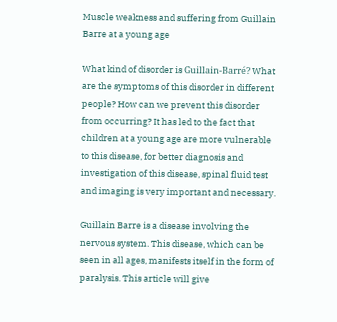Muscle weakness and suffering from Guillain Barre at a young age

What kind of disorder is Guillain-Barré? What are the symptoms of this disorder in different people? How can we prevent this disorder from occurring? It has led to the fact that children at a young age are more vulnerable to this disease, for better diagnosis and investigation of this disease, spinal fluid test and imaging is very important and necessary.

Guillain Barre is a disease involving the nervous system. This disease, which can be seen in all ages, manifests itself in the form of paralysis. This article will give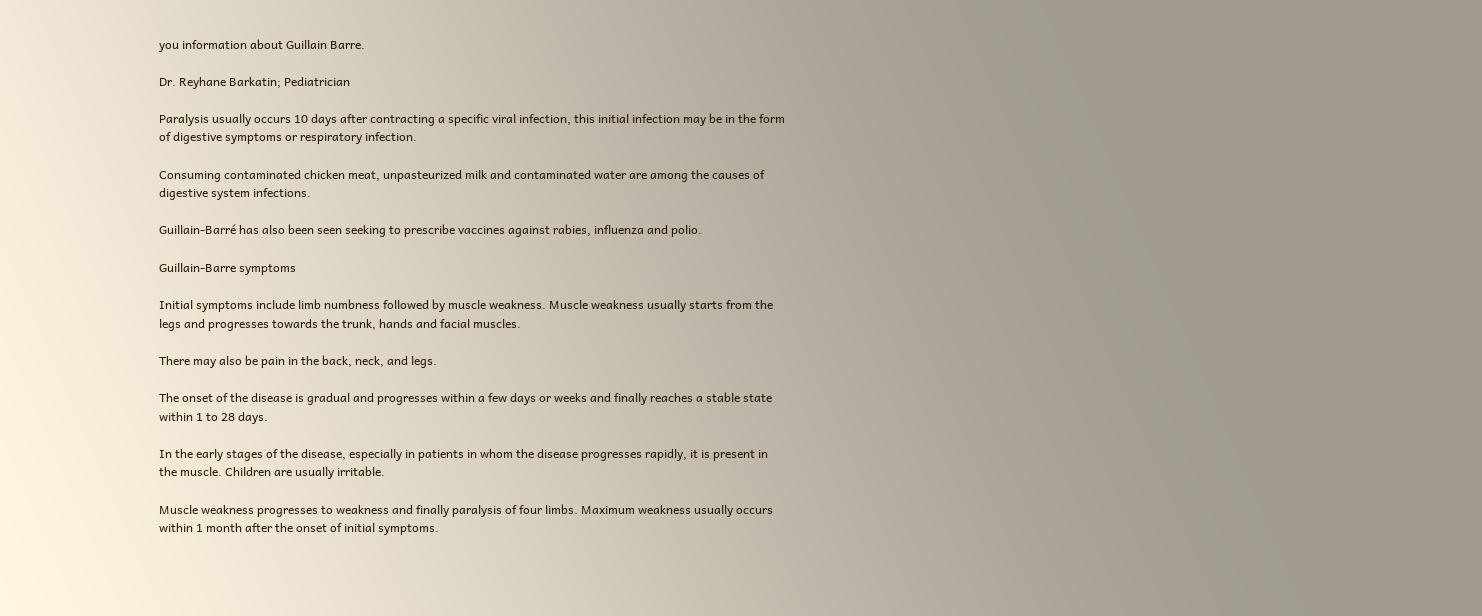you information about Guillain Barre.

Dr. Reyhane Barkatin; Pediatrician

Paralysis usually occurs 10 days after contracting a specific viral infection, this initial infection may be in the form of digestive symptoms or respiratory infection.

Consuming contaminated chicken meat, unpasteurized milk and contaminated water are among the causes of digestive system infections.

Guillain-Barré has also been seen seeking to prescribe vaccines against rabies, influenza and polio.

Guillain-Barre symptoms

Initial symptoms include limb numbness followed by muscle weakness. Muscle weakness usually starts from the legs and progresses towards the trunk, hands and facial muscles.

There may also be pain in the back, neck, and legs.

The onset of the disease is gradual and progresses within a few days or weeks and finally reaches a stable state within 1 to 28 days.

In the early stages of the disease, especially in patients in whom the disease progresses rapidly, it is present in the muscle. Children are usually irritable.

Muscle weakness progresses to weakness and finally paralysis of four limbs. Maximum weakness usually occurs within 1 month after the onset of initial symptoms.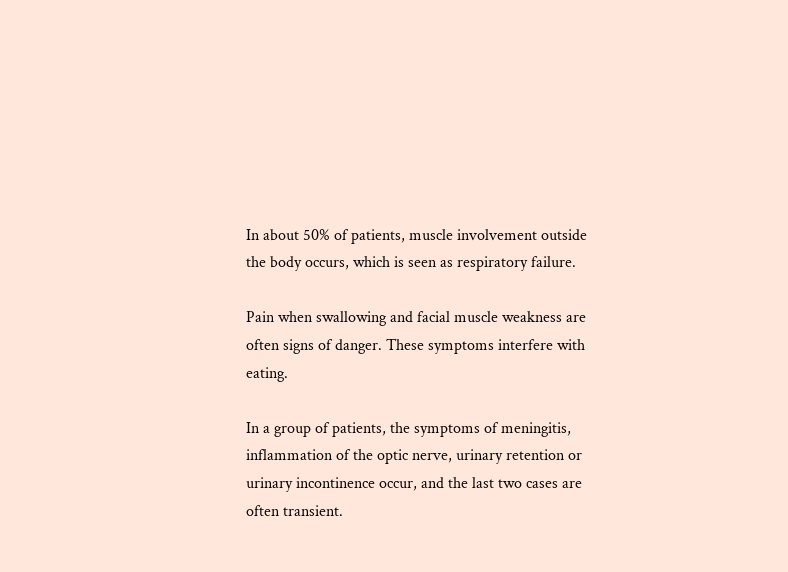In about 50% of patients, muscle involvement outside the body occurs, which is seen as respiratory failure.

Pain when swallowing and facial muscle weakness are often signs of danger. These symptoms interfere with eating.

In a group of patients, the symptoms of meningitis, inflammation of the optic nerve, urinary retention or urinary incontinence occur, and the last two cases are often transient.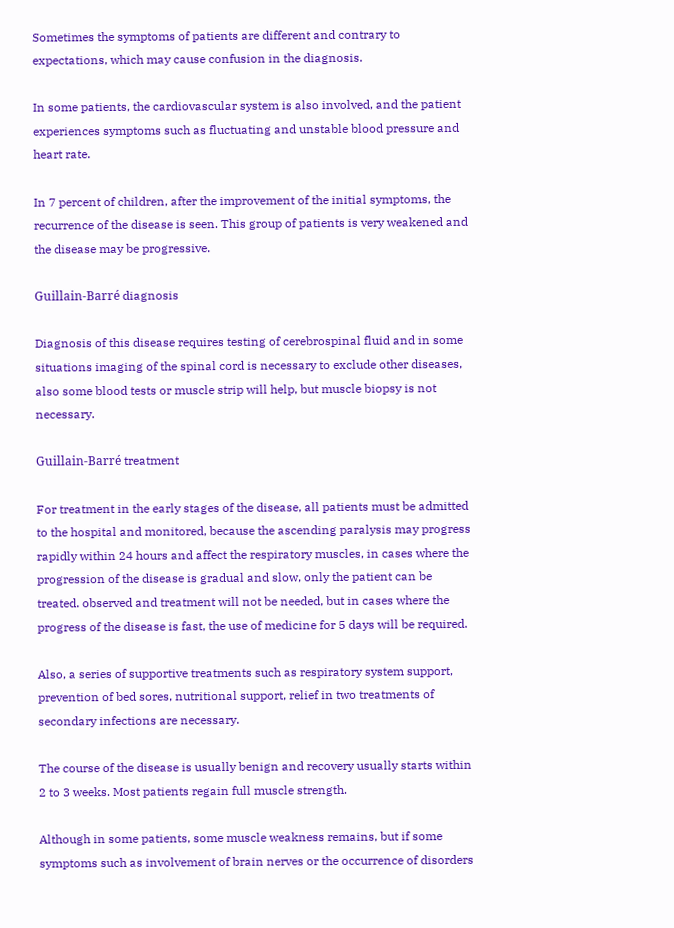Sometimes the symptoms of patients are different and contrary to expectations, which may cause confusion in the diagnosis.

In some patients, the cardiovascular system is also involved, and the patient experiences symptoms such as fluctuating and unstable blood pressure and heart rate.

In 7 percent of children, after the improvement of the initial symptoms, the recurrence of the disease is seen. This group of patients is very weakened and the disease may be progressive.

Guillain-Barré diagnosis

Diagnosis of this disease requires testing of cerebrospinal fluid and in some situations imaging of the spinal cord is necessary to exclude other diseases, also some blood tests or muscle strip will help, but muscle biopsy is not necessary.

Guillain-Barré treatment

For treatment in the early stages of the disease, all patients must be admitted to the hospital and monitored, because the ascending paralysis may progress rapidly within 24 hours and affect the respiratory muscles, in cases where the progression of the disease is gradual and slow, only the patient can be treated. observed and treatment will not be needed, but in cases where the progress of the disease is fast, the use of medicine for 5 days will be required.

Also, a series of supportive treatments such as respiratory system support, prevention of bed sores, nutritional support, relief in two treatments of secondary infections are necessary.

The course of the disease is usually benign and recovery usually starts within 2 to 3 weeks. Most patients regain full muscle strength.

Although in some patients, some muscle weakness remains, but if some symptoms such as involvement of brain nerves or the occurrence of disorders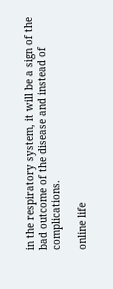in the respiratory system, it will be a sign of the bad outcome of the disease and instead of complications.

online life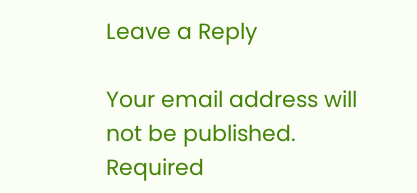Leave a Reply

Your email address will not be published. Required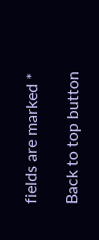fields are marked *

Back to top button